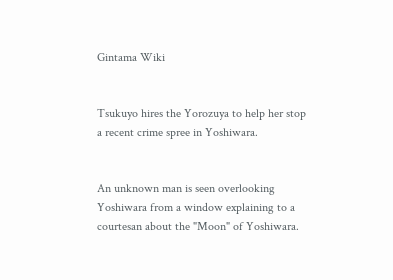Gintama Wiki


Tsukuyo hires the Yorozuya to help her stop a recent crime spree in Yoshiwara.


An unknown man is seen overlooking Yoshiwara from a window explaining to a courtesan about the "Moon" of Yoshiwara.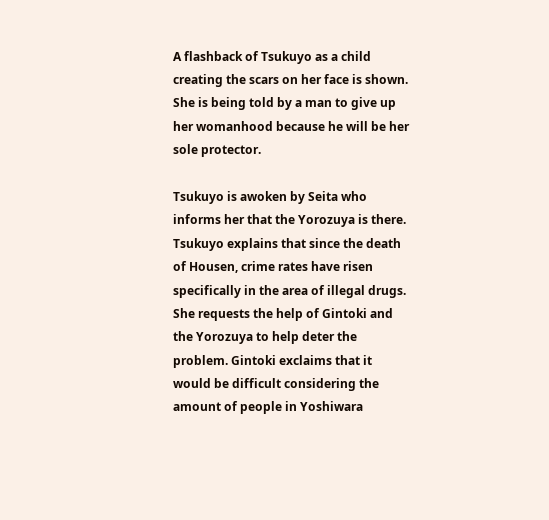A flashback of Tsukuyo as a child creating the scars on her face is shown. She is being told by a man to give up her womanhood because he will be her sole protector.

Tsukuyo is awoken by Seita who informs her that the Yorozuya is there. Tsukuyo explains that since the death of Housen, crime rates have risen specifically in the area of illegal drugs. She requests the help of Gintoki and the Yorozuya to help deter the problem. Gintoki exclaims that it would be difficult considering the amount of people in Yoshiwara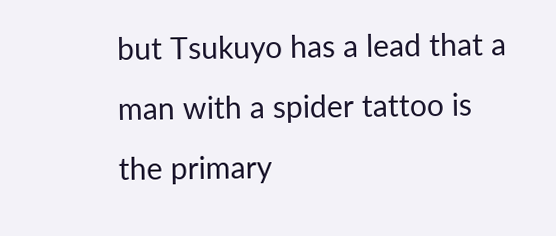but Tsukuyo has a lead that a man with a spider tattoo is the primary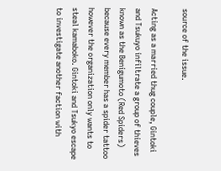source of the issue.

Acting as a married thug couple, Gintoki and Tsukuyo infiltrate a group of thieves known as the Benigumoto (Red Spiders) because every member has a spider tattoo however the organization only wants to steal kamaboko. Gintoki and Tsukyo escape to investigate another faction with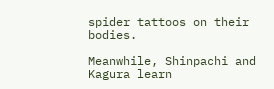spider tattoos on their bodies.

Meanwhile, Shinpachi and Kagura learn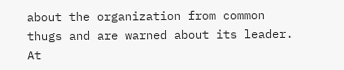about the organization from common thugs and are warned about its leader. At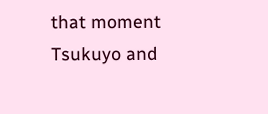that moment Tsukuyo and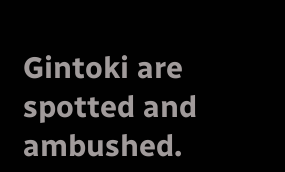Gintoki are spotted and ambushed.